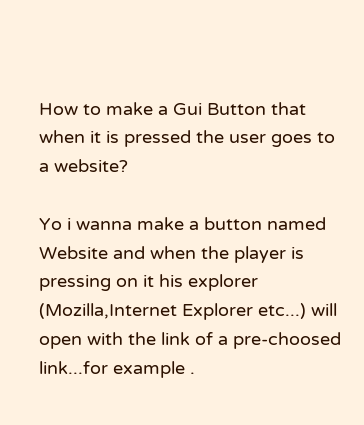How to make a Gui Button that when it is pressed the user goes to a website?

Yo i wanna make a button named Website and when the player is pressing on it his explorer (Mozilla,Internet Explorer etc...) will open with the link of a pre-choosed link...for example .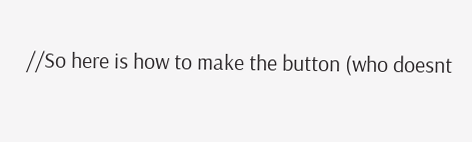//So here is how to make the button (who doesnt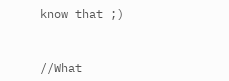know that ;)


//What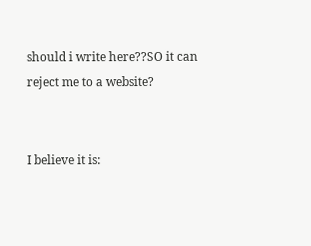should i write here??SO it can reject me to a website?


I believe it is: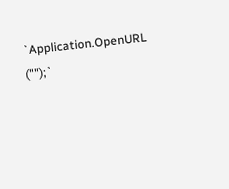`Application.OpenURL ("");`